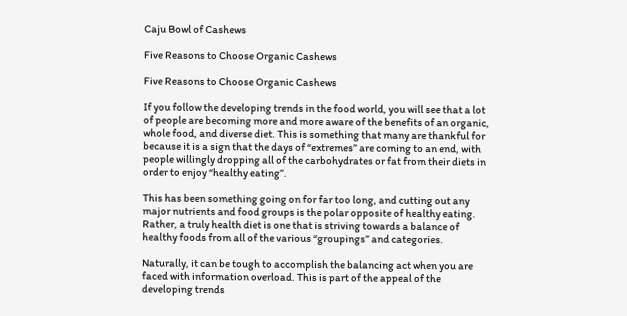Caju Bowl of Cashews

Five Reasons to Choose Organic Cashews

Five Reasons to Choose Organic Cashews

If you follow the developing trends in the food world, you will see that a lot of people are becoming more and more aware of the benefits of an organic, whole food, and diverse diet. This is something that many are thankful for because it is a sign that the days of “extremes” are coming to an end, with people willingly dropping all of the carbohydrates or fat from their diets in order to enjoy “healthy eating”.

This has been something going on for far too long, and cutting out any major nutrients and food groups is the polar opposite of healthy eating. Rather, a truly health diet is one that is striving towards a balance of healthy foods from all of the various “groupings” and categories.

Naturally, it can be tough to accomplish the balancing act when you are faced with information overload. This is part of the appeal of the developing trends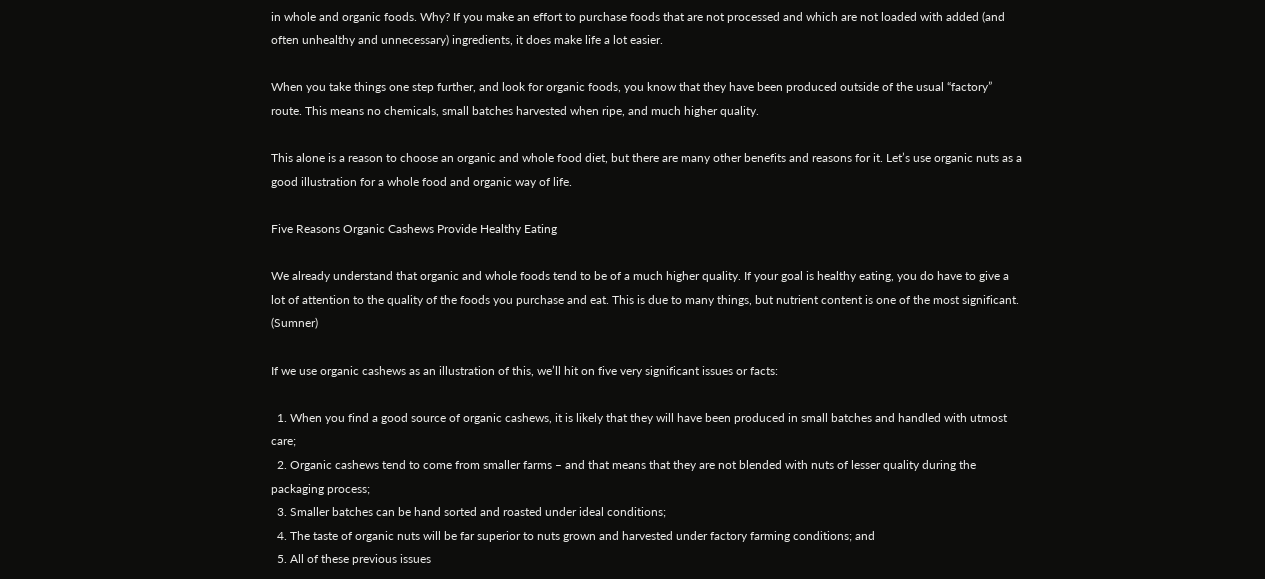in whole and organic foods. Why? If you make an effort to purchase foods that are not processed and which are not loaded with added (and often unhealthy and unnecessary) ingredients, it does make life a lot easier.

When you take things one step further, and look for organic foods, you know that they have been produced outside of the usual “factory” route. This means no chemicals, small batches harvested when ripe, and much higher quality.

This alone is a reason to choose an organic and whole food diet, but there are many other benefits and reasons for it. Let’s use organic nuts as a good illustration for a whole food and organic way of life.

Five Reasons Organic Cashews Provide Healthy Eating

We already understand that organic and whole foods tend to be of a much higher quality. If your goal is healthy eating, you do have to give a lot of attention to the quality of the foods you purchase and eat. This is due to many things, but nutrient content is one of the most significant. (Sumner)

If we use organic cashews as an illustration of this, we’ll hit on five very significant issues or facts:

  1. When you find a good source of organic cashews, it is likely that they will have been produced in small batches and handled with utmost care;
  2. Organic cashews tend to come from smaller farms – and that means that they are not blended with nuts of lesser quality during the packaging process;
  3. Smaller batches can be hand sorted and roasted under ideal conditions;
  4. The taste of organic nuts will be far superior to nuts grown and harvested under factory farming conditions; and
  5. All of these previous issues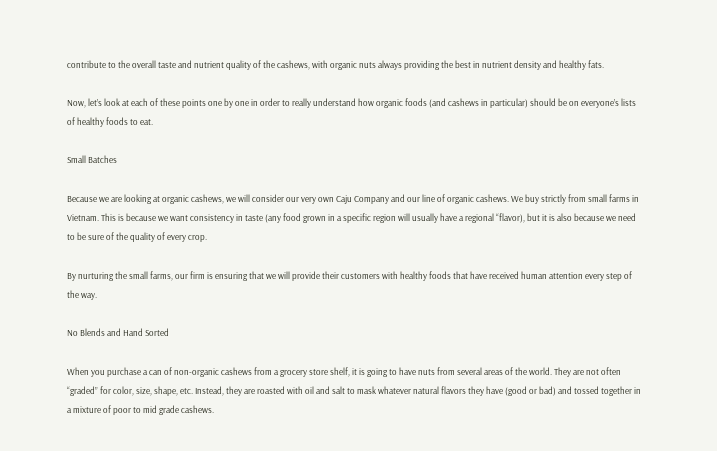contribute to the overall taste and nutrient quality of the cashews, with organic nuts always providing the best in nutrient density and healthy fats.

Now, let’s look at each of these points one by one in order to really understand how organic foods (and cashews in particular) should be on everyone’s lists of healthy foods to eat.

Small Batches

Because we are looking at organic cashews, we will consider our very own Caju Company and our line of organic cashews. We buy strictly from small farms in Vietnam. This is because we want consistency in taste (any food grown in a specific region will usually have a regional “flavor), but it is also because we need to be sure of the quality of every crop.

By nurturing the small farms, our firm is ensuring that we will provide their customers with healthy foods that have received human attention every step of the way.

No Blends and Hand Sorted

When you purchase a can of non-organic cashews from a grocery store shelf, it is going to have nuts from several areas of the world. They are not often “graded” for color, size, shape, etc. Instead, they are roasted with oil and salt to mask whatever natural flavors they have (good or bad) and tossed together in a mixture of poor to mid grade cashews.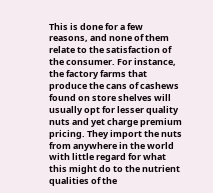This is done for a few reasons, and none of them relate to the satisfaction of the consumer. For instance, the factory farms that produce the cans of cashews found on store shelves will usually opt for lesser quality nuts and yet charge premium pricing. They import the nuts from anywhere in the world with little regard for what this might do to the nutrient qualities of the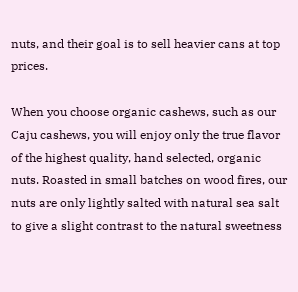nuts, and their goal is to sell heavier cans at top prices.

When you choose organic cashews, such as our Caju cashews, you will enjoy only the true flavor of the highest quality, hand selected, organic nuts. Roasted in small batches on wood fires, our nuts are only lightly salted with natural sea salt to give a slight contrast to the natural sweetness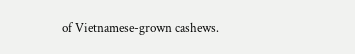of Vietnamese-grown cashews.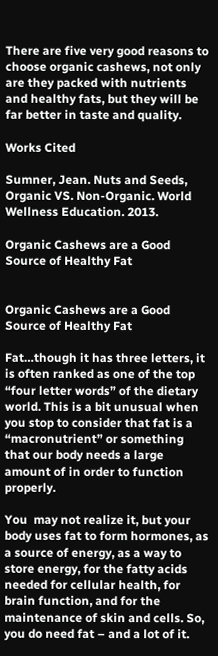There are five very good reasons to choose organic cashews, not only are they packed with nutrients and healthy fats, but they will be far better in taste and quality.

Works Cited

Sumner, Jean. Nuts and Seeds, Organic VS. Non-Organic. World Wellness Education. 2013.

Organic Cashews are a Good Source of Healthy Fat


Organic Cashews are a Good Source of Healthy Fat

Fat…though it has three letters, it is often ranked as one of the top “four letter words” of the dietary world. This is a bit unusual when you stop to consider that fat is a “macronutrient” or something that our body needs a large amount of in order to function properly.

You  may not realize it, but your body uses fat to form hormones, as a source of energy, as a way to store energy, for the fatty acids needed for cellular health, for brain function, and for the maintenance of skin and cells. So, you do need fat – and a lot of it.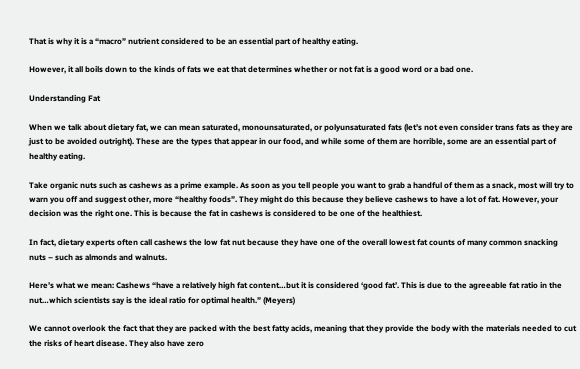That is why it is a “macro” nutrient considered to be an essential part of healthy eating.

However, it all boils down to the kinds of fats we eat that determines whether or not fat is a good word or a bad one.

Understanding Fat

When we talk about dietary fat, we can mean saturated, monounsaturated, or polyunsaturated fats (let’s not even consider trans fats as they are just to be avoided outright). These are the types that appear in our food, and while some of them are horrible, some are an essential part of healthy eating.

Take organic nuts such as cashews as a prime example. As soon as you tell people you want to grab a handful of them as a snack, most will try to warn you off and suggest other, more “healthy foods”. They might do this because they believe cashews to have a lot of fat. However, your decision was the right one. This is because the fat in cashews is considered to be one of the healthiest.

In fact, dietary experts often call cashews the low fat nut because they have one of the overall lowest fat counts of many common snacking nuts – such as almonds and walnuts.

Here’s what we mean: Cashews “have a relatively high fat content…but it is considered ‘good fat’. This is due to the agreeable fat ratio in the nut…which scientists say is the ideal ratio for optimal health.” (Meyers)

We cannot overlook the fact that they are packed with the best fatty acids, meaning that they provide the body with the materials needed to cut the risks of heart disease. They also have zero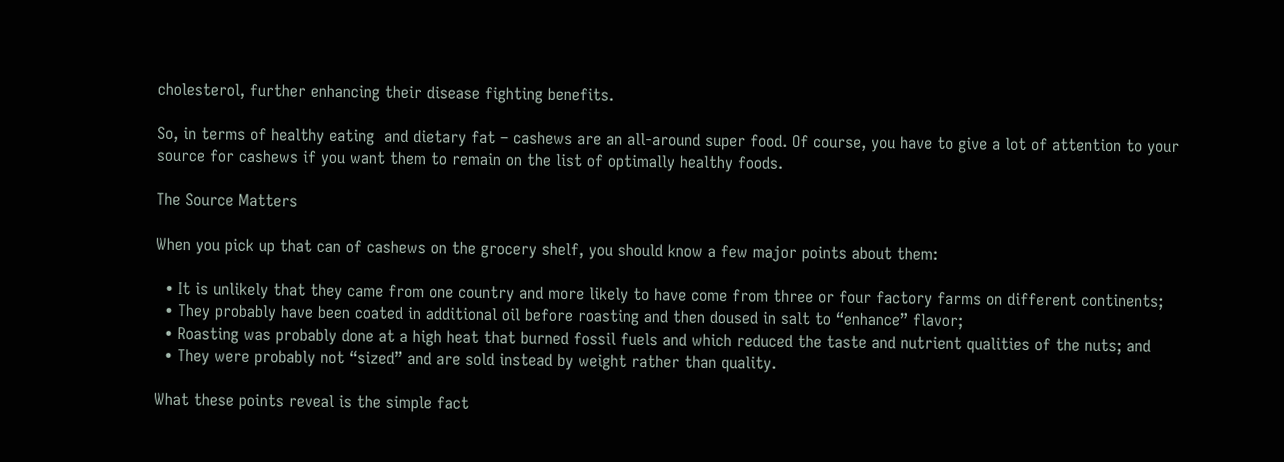cholesterol, further enhancing their disease fighting benefits.

So, in terms of healthy eating  and dietary fat – cashews are an all-around super food. Of course, you have to give a lot of attention to your source for cashews if you want them to remain on the list of optimally healthy foods.

The Source Matters

When you pick up that can of cashews on the grocery shelf, you should know a few major points about them:

  • It is unlikely that they came from one country and more likely to have come from three or four factory farms on different continents;
  • They probably have been coated in additional oil before roasting and then doused in salt to “enhance” flavor;
  • Roasting was probably done at a high heat that burned fossil fuels and which reduced the taste and nutrient qualities of the nuts; and
  • They were probably not “sized” and are sold instead by weight rather than quality.

What these points reveal is the simple fact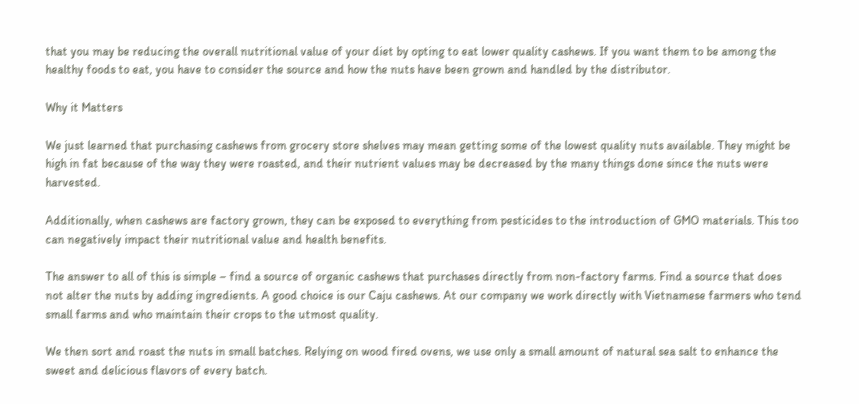that you may be reducing the overall nutritional value of your diet by opting to eat lower quality cashews. If you want them to be among the healthy foods to eat, you have to consider the source and how the nuts have been grown and handled by the distributor.

Why it Matters

We just learned that purchasing cashews from grocery store shelves may mean getting some of the lowest quality nuts available. They might be high in fat because of the way they were roasted, and their nutrient values may be decreased by the many things done since the nuts were harvested.

Additionally, when cashews are factory grown, they can be exposed to everything from pesticides to the introduction of GMO materials. This too can negatively impact their nutritional value and health benefits.

The answer to all of this is simple – find a source of organic cashews that purchases directly from non-factory farms. Find a source that does not alter the nuts by adding ingredients. A good choice is our Caju cashews. At our company we work directly with Vietnamese farmers who tend small farms and who maintain their crops to the utmost quality.

We then sort and roast the nuts in small batches. Relying on wood fired ovens, we use only a small amount of natural sea salt to enhance the sweet and delicious flavors of every batch.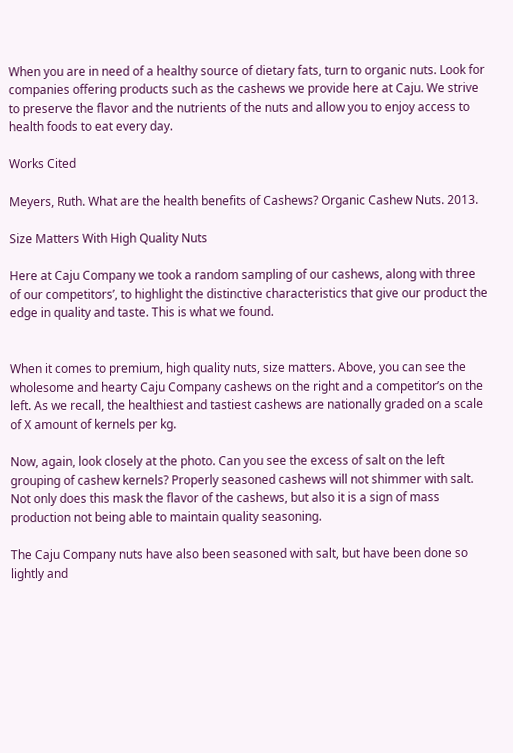When you are in need of a healthy source of dietary fats, turn to organic nuts. Look for companies offering products such as the cashews we provide here at Caju. We strive to preserve the flavor and the nutrients of the nuts and allow you to enjoy access to health foods to eat every day.

Works Cited

Meyers, Ruth. What are the health benefits of Cashews? Organic Cashew Nuts. 2013.

Size Matters With High Quality Nuts

Here at Caju Company we took a random sampling of our cashews, along with three of our competitors’, to highlight the distinctive characteristics that give our product the edge in quality and taste. This is what we found.


When it comes to premium, high quality nuts, size matters. Above, you can see the wholesome and hearty Caju Company cashews on the right and a competitor’s on the left. As we recall, the healthiest and tastiest cashews are nationally graded on a scale of X amount of kernels per kg.

Now, again, look closely at the photo. Can you see the excess of salt on the left grouping of cashew kernels? Properly seasoned cashews will not shimmer with salt. Not only does this mask the flavor of the cashews, but also it is a sign of mass production not being able to maintain quality seasoning.

The Caju Company nuts have also been seasoned with salt, but have been done so lightly and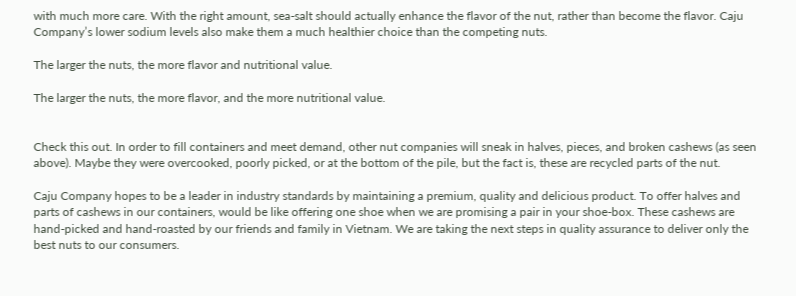with much more care. With the right amount, sea-salt should actually enhance the flavor of the nut, rather than become the flavor. Caju Company’s lower sodium levels also make them a much healthier choice than the competing nuts.

The larger the nuts, the more flavor and nutritional value.

The larger the nuts, the more flavor, and the more nutritional value.


Check this out. In order to fill containers and meet demand, other nut companies will sneak in halves, pieces, and broken cashews (as seen above). Maybe they were overcooked, poorly picked, or at the bottom of the pile, but the fact is, these are recycled parts of the nut.

Caju Company hopes to be a leader in industry standards by maintaining a premium, quality and delicious product. To offer halves and parts of cashews in our containers, would be like offering one shoe when we are promising a pair in your shoe-box. These cashews are hand-picked and hand-roasted by our friends and family in Vietnam. We are taking the next steps in quality assurance to deliver only the best nuts to our consumers.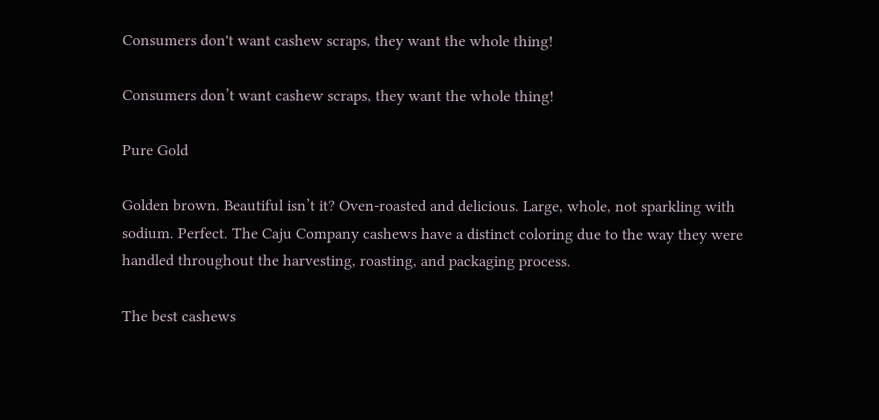Consumers don't want cashew scraps, they want the whole thing!

Consumers don’t want cashew scraps, they want the whole thing!

Pure Gold

Golden brown. Beautiful isn’t it? Oven-roasted and delicious. Large, whole, not sparkling with sodium. Perfect. The Caju Company cashews have a distinct coloring due to the way they were handled throughout the harvesting, roasting, and packaging process.

The best cashews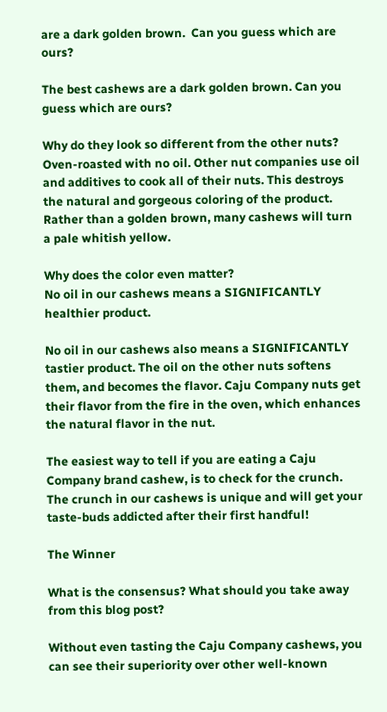are a dark golden brown.  Can you guess which are ours?

The best cashews are a dark golden brown. Can you guess which are ours?

Why do they look so different from the other nuts?
Oven-roasted with no oil. Other nut companies use oil and additives to cook all of their nuts. This destroys the natural and gorgeous coloring of the product. Rather than a golden brown, many cashews will turn a pale whitish yellow.

Why does the color even matter?
No oil in our cashews means a SIGNIFICANTLY healthier product.

No oil in our cashews also means a SIGNIFICANTLY tastier product. The oil on the other nuts softens them, and becomes the flavor. Caju Company nuts get their flavor from the fire in the oven, which enhances the natural flavor in the nut.

The easiest way to tell if you are eating a Caju Company brand cashew, is to check for the crunch. The crunch in our cashews is unique and will get your taste-buds addicted after their first handful!

The Winner

What is the consensus? What should you take away from this blog post?

Without even tasting the Caju Company cashews, you can see their superiority over other well-known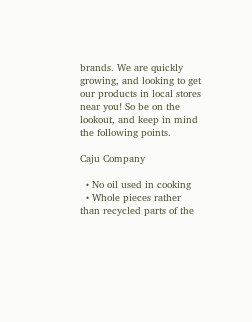brands. We are quickly growing, and looking to get our products in local stores near you! So be on the lookout, and keep in mind the following points.

Caju Company

  • No oil used in cooking
  • Whole pieces rather than recycled parts of the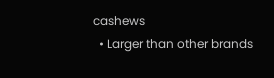cashews
  • Larger than other brands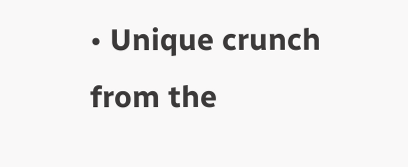• Unique crunch from the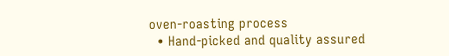oven-roasting process
  • Hand-picked and quality assured